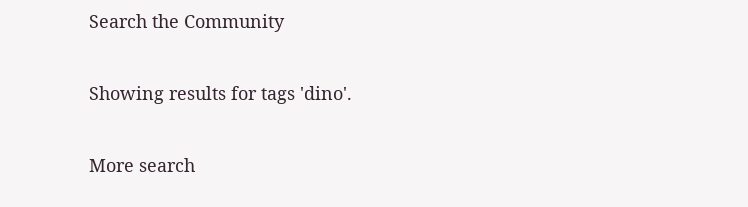Search the Community

Showing results for tags 'dino'.

More search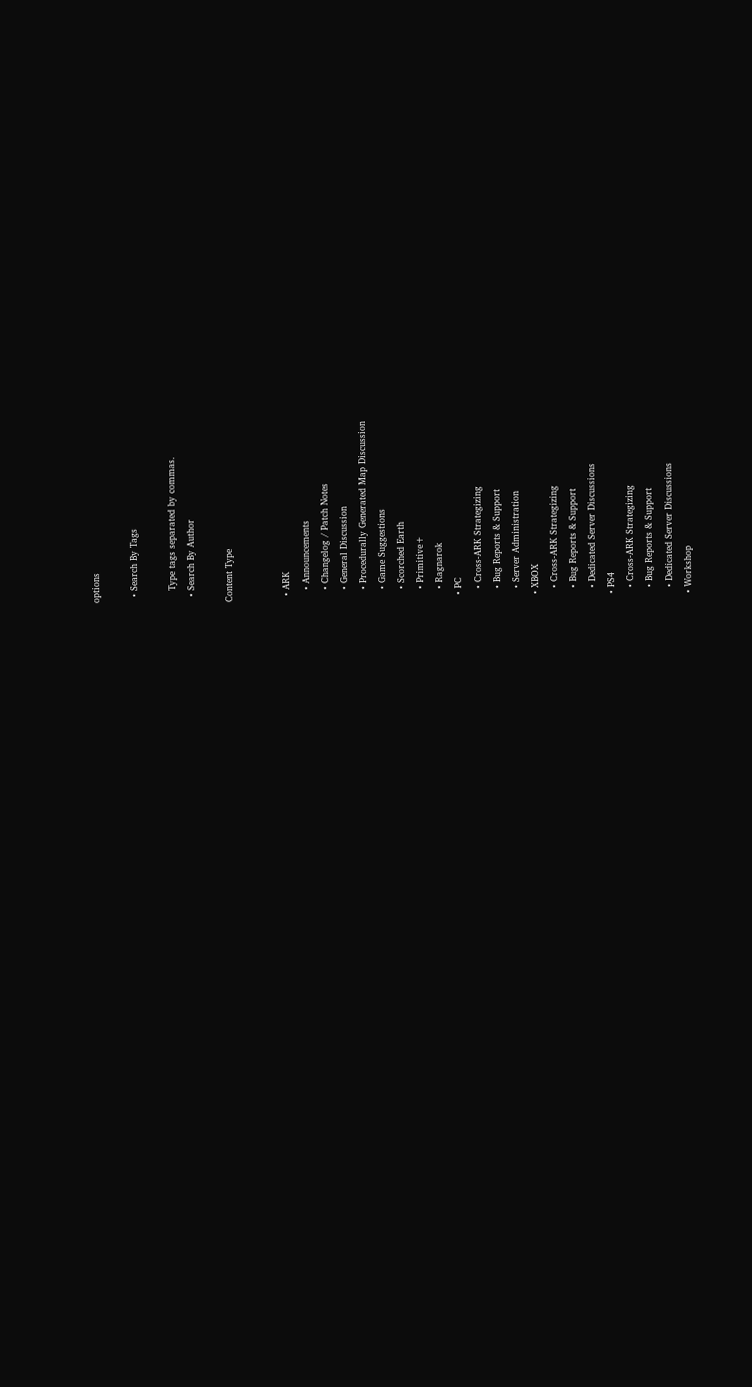options

  • Search By Tags

    Type tags separated by commas.
  • Search By Author

Content Type


  • ARK
    • Announcements
    • Changelog / Patch Notes
    • General Discussion
    • Procedurally Generated Map Discussion
    • Game Suggestions
    • Scorched Earth
    • Primitive+
    • Ragnarok
  • PC
    • Cross-ARK Strategizing
    • Bug Reports & Support
    • Server Administration
  • XBOX
    • Cross-ARK Strategizing
    • Bug Reports & Support
    • Dedicated Server Discussions
  • PS4
    • Cross-ARK Strategizing
    • Bug Reports & Support
    • Dedicated Server Discussions
  • Workshop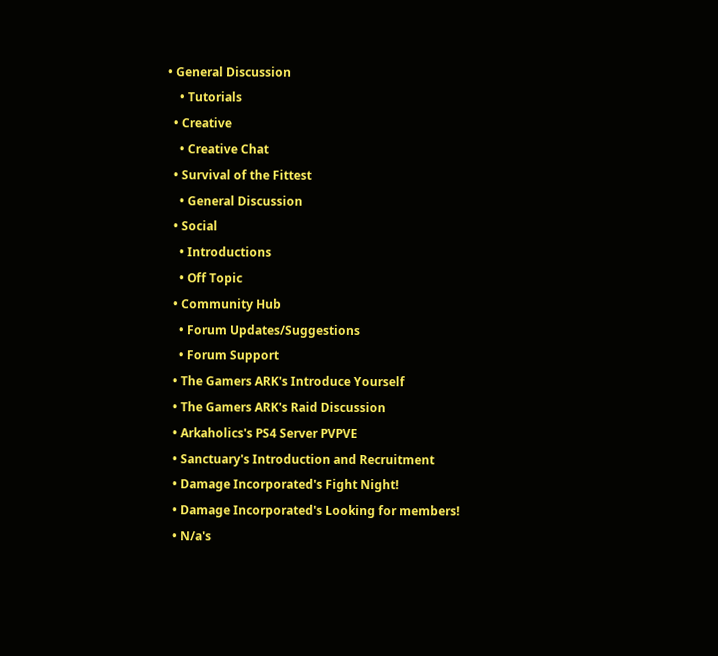• General Discussion
    • Tutorials
  • Creative
    • Creative Chat
  • Survival of the Fittest
    • General Discussion
  • Social
    • Introductions
    • Off Topic
  • Community Hub
    • Forum Updates/Suggestions
    • Forum Support
  • The Gamers ARK's Introduce Yourself
  • The Gamers ARK's Raid Discussion
  • Arkaholics's PS4 Server PVPVE
  • Sanctuary's Introduction and Recruitment
  • Damage Incorporated's Fight Night!
  • Damage Incorporated's Looking for members!
  • N/a's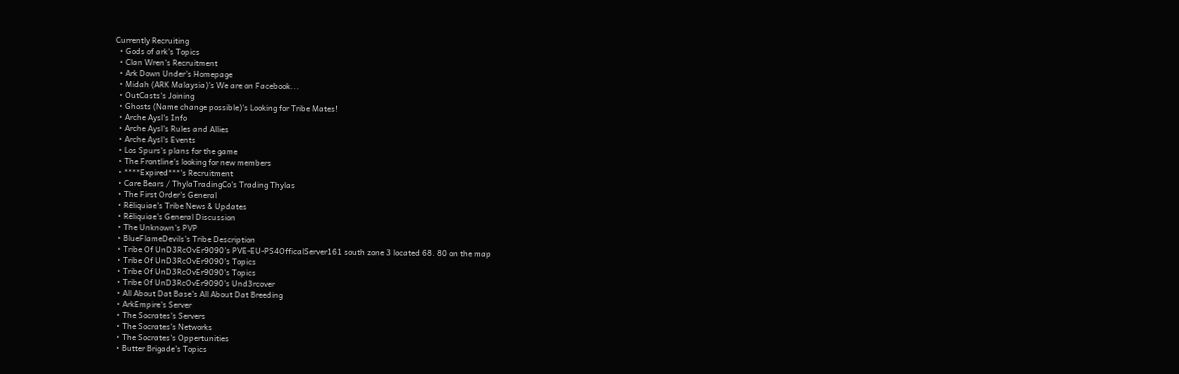Currently Recruiting
  • Gods of ark's Topics
  • Clan Wren's Recruitment
  • Ark Down Under's Homepage
  • Midah (ARK Malaysia)'s We are on Facebook...
  • OutCasts's Joining
  • Ghosts (Name change possible)'s Looking for Tribe Mates!
  • Arche Aysl's Info
  • Arche Aysl's Rules and Allies
  • Arche Aysl's Events
  • Los Spurs's plans for the game
  • The Frontline's looking for new members
  • ****Expired***'s Recruitment
  • Care Bears / ThylaTradingCo's Trading Thylas
  • The First Order's General
  • Rēliquiae's Tribe News & Updates
  • Rēliquiae's General Discussion
  • The Unknown's PVP
  • BlueFlameDevils's Tribe Description
  • Tribe Of UnD3RcOvEr9090's PVE-EU-PS4OfficalServer161 south zone 3 located 68. 80 on the map
  • Tribe Of UnD3RcOvEr9090's Topics
  • Tribe Of UnD3RcOvEr9090's Topics
  • Tribe Of UnD3RcOvEr9090's Und3rcover
  • All About Dat Base's All About Dat Breeding
  • ArkEmpire's Server
  • The Socrates's Servers
  • The Socrates's Networks
  • The Socrates's Oppertunities
  • Butter Brigade's Topics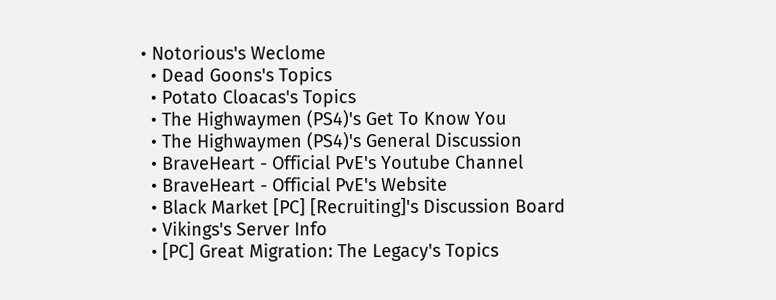• Notorious's Weclome
  • Dead Goons's Topics
  • Potato Cloacas's Topics
  • The Highwaymen (PS4)'s Get To Know You
  • The Highwaymen (PS4)'s General Discussion
  • BraveHeart - Official PvE's Youtube Channel
  • BraveHeart - Official PvE's Website
  • Black Market [PC] [Recruiting]'s Discussion Board
  • Vikings's Server Info
  • [PC] Great Migration: The Legacy's Topics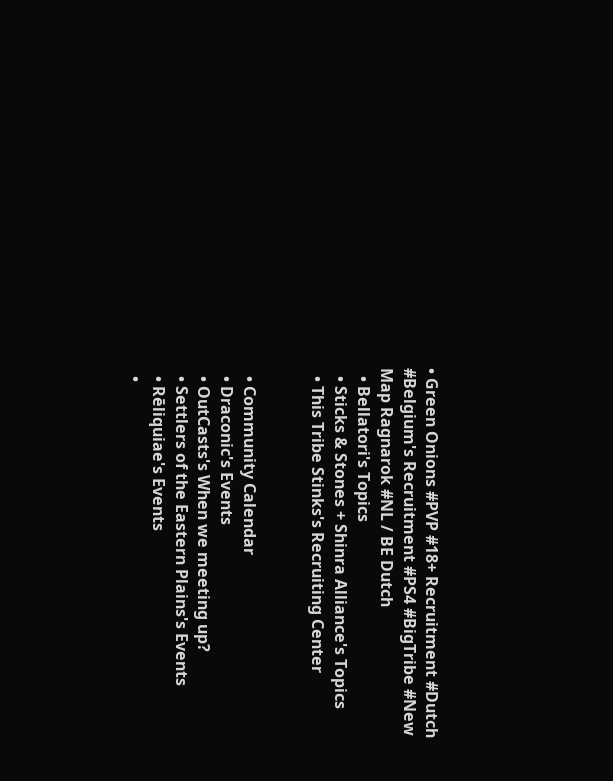• Green Onions #PVP #18+ Recruitment #Dutch #Belgium's Recruitment #PS4 #BigTribe #New Map Ragnarok #NL / BE Dutch
  • Bellatori's Topics
  • Sticks & Stones + Shinra Alliance's Topics
  • This Tribe Stinks's Recruiting Center


  • Community Calendar
  • Draconic's Events
  • OutCasts's When we meeting up?
  • Settlers of the Eastern Plains's Events
  • Rēliquiae's Events
  •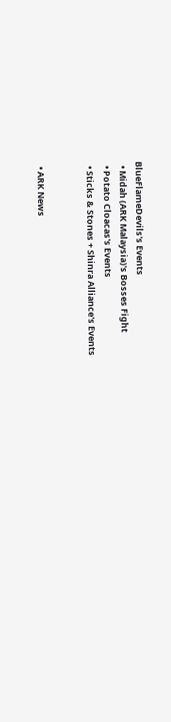BlueFlameDevils's Events
  • Midah (ARK Malaysia)'s Bosses Fight
  • Potato Cloacas's Events
  • Sticks & Stones + Shinra Alliance's Events


  • ARK News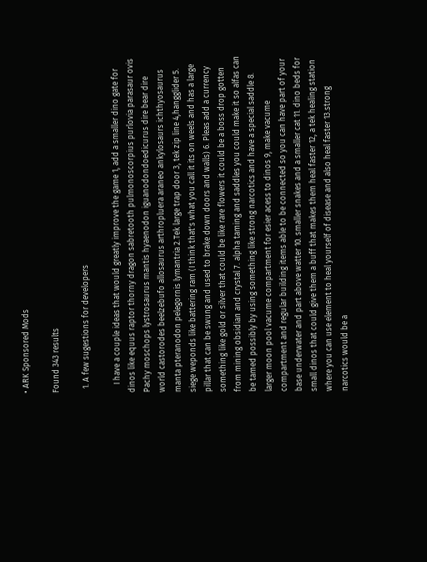• ARK Sponsored Mods

Found 343 results

  1. A few sugestions for developers

    I have a couple ideas that would greatly improve the game 1, add a smaller dino gate for dinos like equus raptor thorny dragon sabretooth pulmonoscorpius purlovia parasaur ovis Pachy moschops lystrosaurus mantis hyaenodon iguanodondoedicurus dire bear dire world castorodes beelzebufo allosaurus arthropluera araneo ankylosaurs ichthyosaurus manta pteranodon pelegornis lymantria 2.Tek large trap door 3, tek zip line 4,hangglider 5. siege weponds like battering ram (I think that's what you call it its on weels and has a large pillar that can be swung and used to brake down doors and walls) 6. Pleas add a currency something like gold or silver that could be like rare flowers it could be a boss drop gotten from mining obsidian and crystal 7. alpha taming and saddles you could make it so alfas can be tamed possibly by using something like strong narcotics and have a special saddle 8. larger moon pool vacume compartment for esier acess to dinos 9, make vacume compartment and regular building items able to be connected so you can have part of your base underwater and part above watter 10. smaller snakes and a smaller cat 11. dino beds for small dinos that could give them a buff that makes them heal faster 12, a tek healing station where you can use element to heal yourself of disease and also heal faster 13.strong narcotics would be a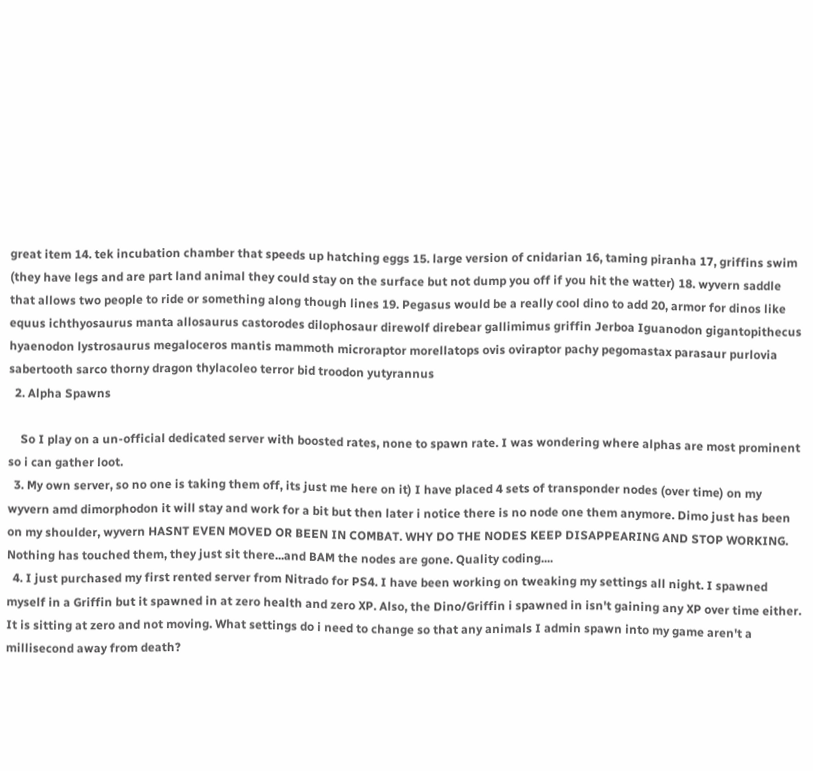great item 14. tek incubation chamber that speeds up hatching eggs 15. large version of cnidarian 16, taming piranha 17, griffins swim (they have legs and are part land animal they could stay on the surface but not dump you off if you hit the watter) 18. wyvern saddle that allows two people to ride or something along though lines 19. Pegasus would be a really cool dino to add 20, armor for dinos like equus ichthyosaurus manta allosaurus castorodes dilophosaur direwolf direbear gallimimus griffin Jerboa Iguanodon gigantopithecus hyaenodon lystrosaurus megaloceros mantis mammoth microraptor morellatops ovis oviraptor pachy pegomastax parasaur purlovia sabertooth sarco thorny dragon thylacoleo terror bid troodon yutyrannus
  2. Alpha Spawns

    So I play on a un-official dedicated server with boosted rates, none to spawn rate. I was wondering where alphas are most prominent so i can gather loot.
  3. My own server, so no one is taking them off, its just me here on it) I have placed 4 sets of transponder nodes (over time) on my wyvern amd dimorphodon it will stay and work for a bit but then later i notice there is no node one them anymore. Dimo just has been on my shoulder, wyvern HASNT EVEN MOVED OR BEEN IN COMBAT. WHY DO THE NODES KEEP DISAPPEARING AND STOP WORKING. Nothing has touched them, they just sit there...and BAM the nodes are gone. Quality coding....
  4. I just purchased my first rented server from Nitrado for PS4. I have been working on tweaking my settings all night. I spawned myself in a Griffin but it spawned in at zero health and zero XP. Also, the Dino/Griffin i spawned in isn't gaining any XP over time either. It is sitting at zero and not moving. What settings do i need to change so that any animals I admin spawn into my game aren't a millisecond away from death?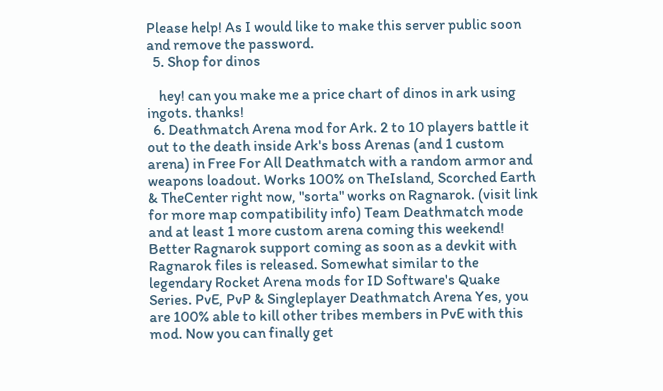Please help! As I would like to make this server public soon and remove the password.
  5. Shop for dinos

    hey! can you make me a price chart of dinos in ark using ingots. thanks!
  6. Deathmatch Arena mod for Ark. 2 to 10 players battle it out to the death inside Ark's boss Arenas (and 1 custom arena) in Free For All Deathmatch with a random armor and weapons loadout. Works 100% on TheIsland, Scorched Earth & TheCenter right now, "sorta" works on Ragnarok. (visit link for more map compatibility info) Team Deathmatch mode and at least 1 more custom arena coming this weekend! Better Ragnarok support coming as soon as a devkit with Ragnarok files is released. Somewhat similar to the legendary Rocket Arena mods for ID Software's Quake Series. PvE, PvP & Singleplayer Deathmatch Arena Yes, you are 100% able to kill other tribes members in PvE with this mod. Now you can finally get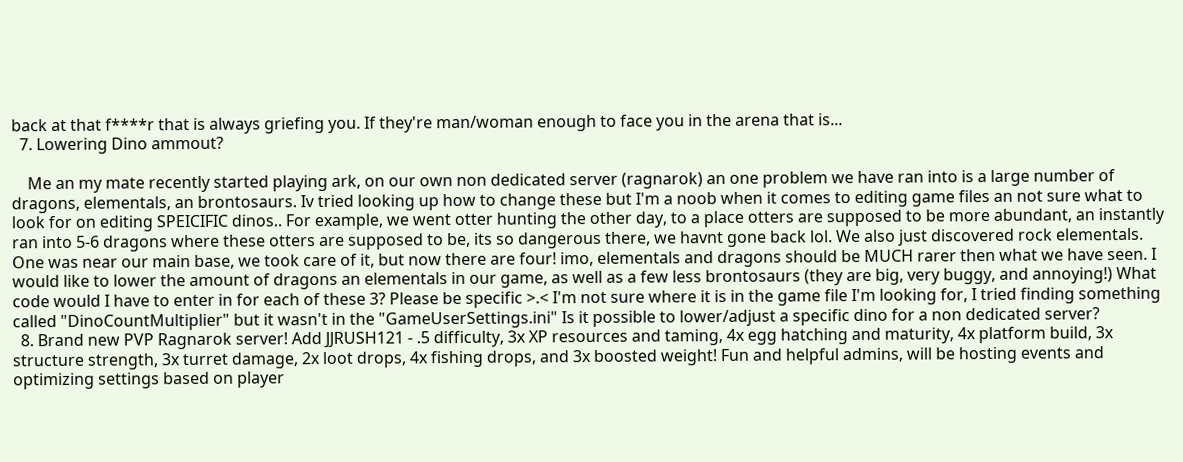back at that f****r that is always griefing you. If they're man/woman enough to face you in the arena that is...
  7. Lowering Dino ammout?

    Me an my mate recently started playing ark, on our own non dedicated server (ragnarok) an one problem we have ran into is a large number of dragons, elementals, an brontosaurs. Iv tried looking up how to change these but I'm a noob when it comes to editing game files an not sure what to look for on editing SPEICIFIC dinos.. For example, we went otter hunting the other day, to a place otters are supposed to be more abundant, an instantly ran into 5-6 dragons where these otters are supposed to be, its so dangerous there, we havnt gone back lol. We also just discovered rock elementals. One was near our main base, we took care of it, but now there are four! imo, elementals and dragons should be MUCH rarer then what we have seen. I would like to lower the amount of dragons an elementals in our game, as well as a few less brontosaurs (they are big, very buggy, and annoying!) What code would I have to enter in for each of these 3? Please be specific >.< I'm not sure where it is in the game file I'm looking for, I tried finding something called "DinoCountMultiplier" but it wasn't in the "GameUserSettings.ini" Is it possible to lower/adjust a specific dino for a non dedicated server?
  8. Brand new PVP Ragnarok server! Add JJRUSH121 - .5 difficulty, 3x XP resources and taming, 4x egg hatching and maturity, 4x platform build, 3x structure strength, 3x turret damage, 2x loot drops, 4x fishing drops, and 3x boosted weight! Fun and helpful admins, will be hosting events and optimizing settings based on player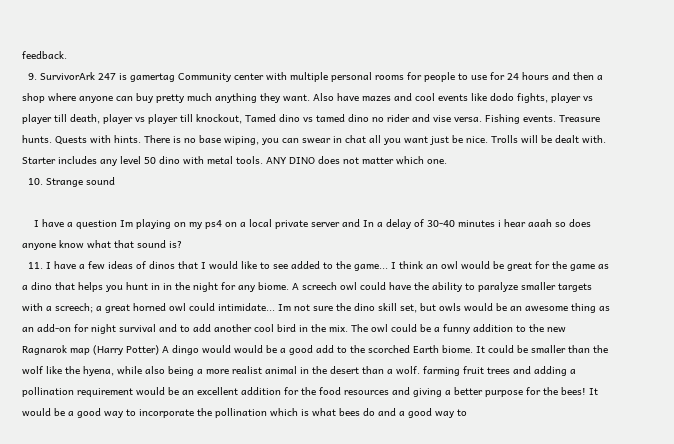feedback.
  9. SurvivorArk 247 is gamertag Community center with multiple personal rooms for people to use for 24 hours and then a shop where anyone can buy pretty much anything they want. Also have mazes and cool events like dodo fights, player vs player till death, player vs player till knockout, Tamed dino vs tamed dino no rider and vise versa. Fishing events. Treasure hunts. Quests with hints. There is no base wiping, you can swear in chat all you want just be nice. Trolls will be dealt with. Starter includes any level 50 dino with metal tools. ANY DINO does not matter which one.
  10. Strange sound

    I have a question Im playing on my ps4 on a local private server and In a delay of 30-40 minutes i hear aaah so does anyone know what that sound is?
  11. I have a few ideas of dinos that I would like to see added to the game... I think an owl would be great for the game as a dino that helps you hunt in in the night for any biome. A screech owl could have the ability to paralyze smaller targets with a screech; a great horned owl could intimidate... Im not sure the dino skill set, but owls would be an awesome thing as an add-on for night survival and to add another cool bird in the mix. The owl could be a funny addition to the new Ragnarok map (Harry Potter) A dingo would would be a good add to the scorched Earth biome. It could be smaller than the wolf like the hyena, while also being a more realist animal in the desert than a wolf. farming fruit trees and adding a pollination requirement would be an excellent addition for the food resources and giving a better purpose for the bees! It would be a good way to incorporate the pollination which is what bees do and a good way to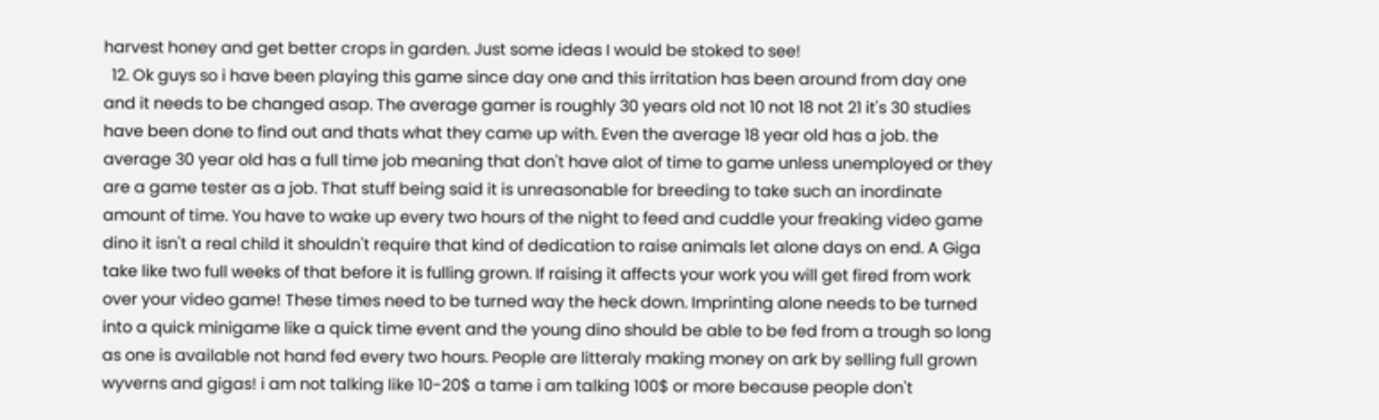harvest honey and get better crops in garden. Just some ideas I would be stoked to see!
  12. Ok guys so i have been playing this game since day one and this irritation has been around from day one and it needs to be changed asap. The average gamer is roughly 30 years old not 10 not 18 not 21 it's 30 studies have been done to find out and thats what they came up with. Even the average 18 year old has a job. the average 30 year old has a full time job meaning that don't have alot of time to game unless unemployed or they are a game tester as a job. That stuff being said it is unreasonable for breeding to take such an inordinate amount of time. You have to wake up every two hours of the night to feed and cuddle your freaking video game dino it isn't a real child it shouldn't require that kind of dedication to raise animals let alone days on end. A Giga take like two full weeks of that before it is fulling grown. If raising it affects your work you will get fired from work over your video game! These times need to be turned way the heck down. Imprinting alone needs to be turned into a quick minigame like a quick time event and the young dino should be able to be fed from a trough so long as one is available not hand fed every two hours. People are litteraly making money on ark by selling full grown wyverns and gigas! i am not talking like 10-20$ a tame i am talking 100$ or more because people don't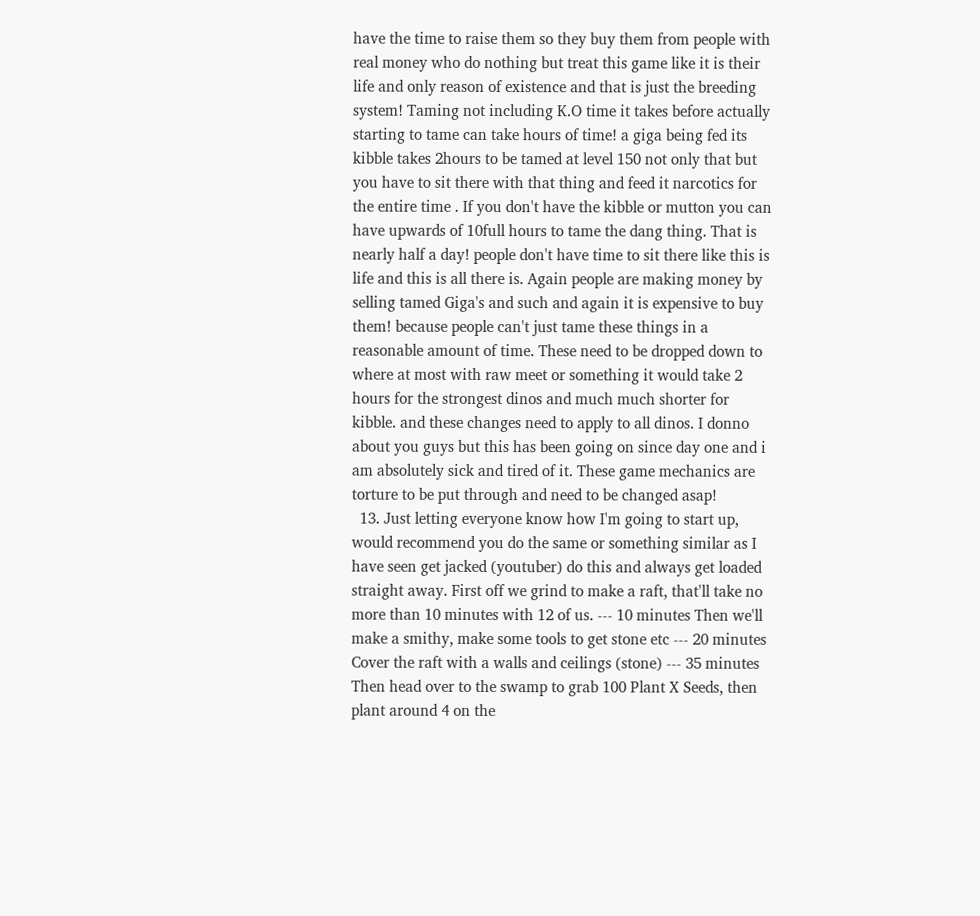have the time to raise them so they buy them from people with real money who do nothing but treat this game like it is their life and only reason of existence and that is just the breeding system! Taming not including K.O time it takes before actually starting to tame can take hours of time! a giga being fed its kibble takes 2hours to be tamed at level 150 not only that but you have to sit there with that thing and feed it narcotics for the entire time . If you don't have the kibble or mutton you can have upwards of 10full hours to tame the dang thing. That is nearly half a day! people don't have time to sit there like this is life and this is all there is. Again people are making money by selling tamed Giga's and such and again it is expensive to buy them! because people can't just tame these things in a reasonable amount of time. These need to be dropped down to where at most with raw meet or something it would take 2 hours for the strongest dinos and much much shorter for kibble. and these changes need to apply to all dinos. I donno about you guys but this has been going on since day one and i am absolutely sick and tired of it. These game mechanics are torture to be put through and need to be changed asap!
  13. Just letting everyone know how I'm going to start up, would recommend you do the same or something similar as I have seen get jacked (youtuber) do this and always get loaded straight away. First off we grind to make a raft, that'll take no more than 10 minutes with 12 of us. --- 10 minutes Then we'll make a smithy, make some tools to get stone etc --- 20 minutes Cover the raft with a walls and ceilings (stone) --- 35 minutes Then head over to the swamp to grab 100 Plant X Seeds, then plant around 4 on the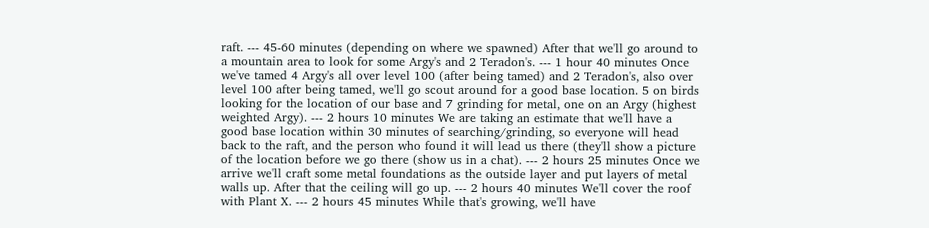raft. --- 45-60 minutes (depending on where we spawned) After that we'll go around to a mountain area to look for some Argy's and 2 Teradon's. --- 1 hour 40 minutes Once we've tamed 4 Argy's all over level 100 (after being tamed) and 2 Teradon's, also over level 100 after being tamed, we'll go scout around for a good base location. 5 on birds looking for the location of our base and 7 grinding for metal, one on an Argy (highest weighted Argy). --- 2 hours 10 minutes We are taking an estimate that we'll have a good base location within 30 minutes of searching/grinding, so everyone will head back to the raft, and the person who found it will lead us there (they'll show a picture of the location before we go there (show us in a chat). --- 2 hours 25 minutes Once we arrive we'll craft some metal foundations as the outside layer and put layers of metal walls up. After that the ceiling will go up. --- 2 hours 40 minutes We'll cover the roof with Plant X. --- 2 hours 45 minutes While that's growing, we'll have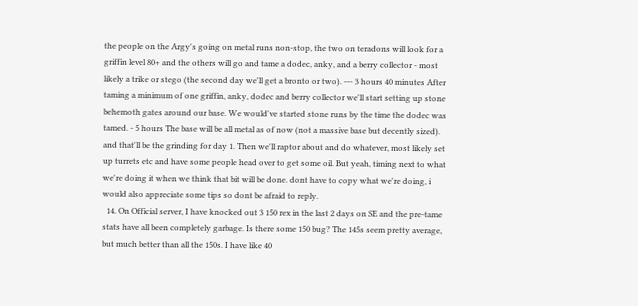the people on the Argy's going on metal runs non-stop, the two on teradons will look for a griffin level 80+ and the others will go and tame a dodec, anky, and a berry collector - most likely a trike or stego (the second day we'll get a bronto or two). --- 3 hours 40 minutes After taming a minimum of one griffin, anky, dodec and berry collector we'll start setting up stone behemoth gates around our base. We would've started stone runs by the time the dodec was tamed. - 5 hours The base will be all metal as of now (not a massive base but decently sized). and that'll be the grinding for day 1. Then we'll raptor about and do whatever, most likely set up turrets etc and have some people head over to get some oil. But yeah, timing next to what we're doing it when we think that bit will be done. dont have to copy what we're doing, i would also appreciate some tips so dont be afraid to reply.
  14. On Official server, I have knocked out 3 150 rex in the last 2 days on SE and the pre-tame stats have all been completely garbage. Is there some 150 bug? The 145s seem pretty average, but much better than all the 150s. I have like 40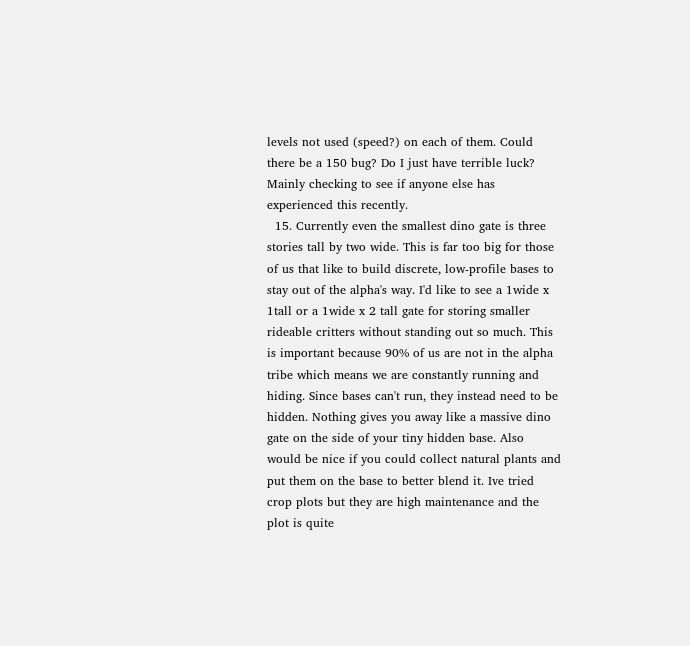levels not used (speed?) on each of them. Could there be a 150 bug? Do I just have terrible luck? Mainly checking to see if anyone else has experienced this recently.
  15. Currently even the smallest dino gate is three stories tall by two wide. This is far too big for those of us that like to build discrete, low-profile bases to stay out of the alpha's way. I'd like to see a 1wide x 1tall or a 1wide x 2 tall gate for storing smaller rideable critters without standing out so much. This is important because 90% of us are not in the alpha tribe which means we are constantly running and hiding. Since bases can't run, they instead need to be hidden. Nothing gives you away like a massive dino gate on the side of your tiny hidden base. Also would be nice if you could collect natural plants and put them on the base to better blend it. Ive tried crop plots but they are high maintenance and the plot is quite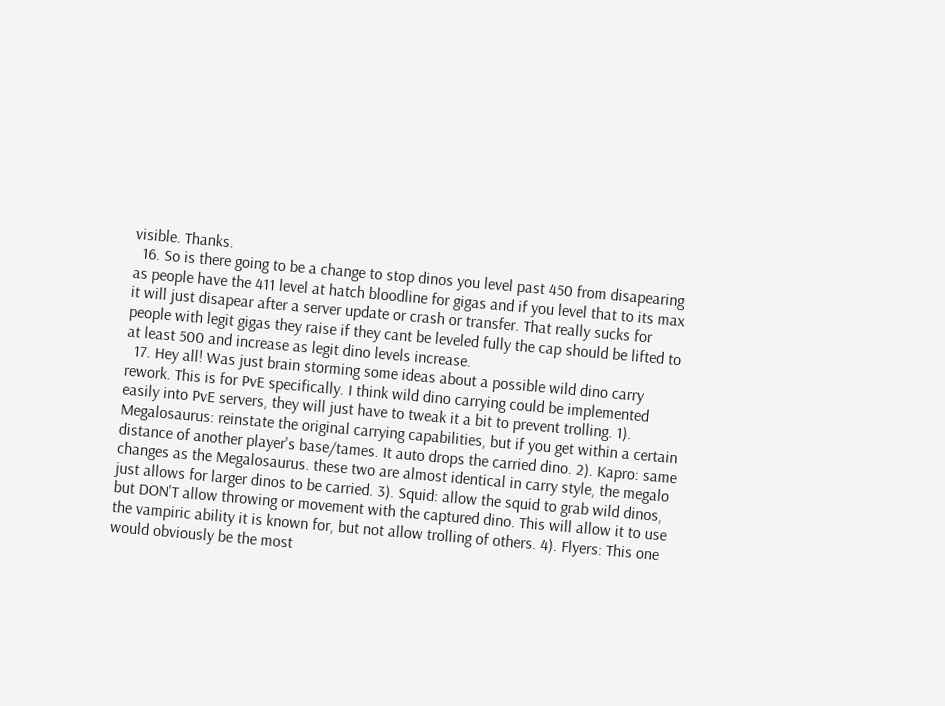visible. Thanks.
  16. So is there going to be a change to stop dinos you level past 450 from disapearing as people have the 411 level at hatch bloodline for gigas and if you level that to its max it will just disapear after a server update or crash or transfer. That really sucks for people with legit gigas they raise if they cant be leveled fully the cap should be lifted to at least 500 and increase as legit dino levels increase.
  17. Hey all! Was just brain storming some ideas about a possible wild dino carry rework. This is for PvE specifically. I think wild dino carrying could be implemented easily into PvE servers, they will just have to tweak it a bit to prevent trolling. 1). Megalosaurus: reinstate the original carrying capabilities, but if you get within a certain distance of another player's base/tames. It auto drops the carried dino. 2). Kapro: same changes as the Megalosaurus. these two are almost identical in carry style, the megalo just allows for larger dinos to be carried. 3). Squid: allow the squid to grab wild dinos, but DON'T allow throwing or movement with the captured dino. This will allow it to use the vampiric ability it is known for, but not allow trolling of others. 4). Flyers: This one would obviously be the most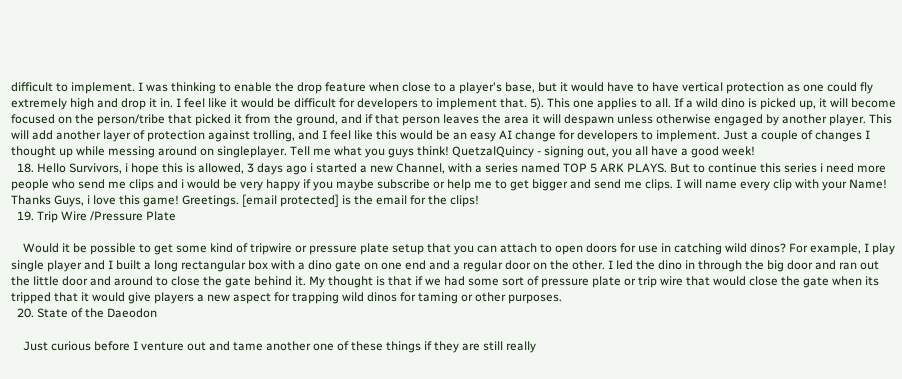difficult to implement. I was thinking to enable the drop feature when close to a player's base, but it would have to have vertical protection as one could fly extremely high and drop it in. I feel like it would be difficult for developers to implement that. 5). This one applies to all. If a wild dino is picked up, it will become focused on the person/tribe that picked it from the ground, and if that person leaves the area it will despawn unless otherwise engaged by another player. This will add another layer of protection against trolling, and I feel like this would be an easy AI change for developers to implement. Just a couple of changes I thought up while messing around on singleplayer. Tell me what you guys think! QuetzalQuincy - signing out, you all have a good week!
  18. Hello Survivors, i hope this is allowed, 3 days ago i started a new Channel, with a series named TOP 5 ARK PLAYS. But to continue this series i need more people who send me clips and i would be very happy if you maybe subscribe or help me to get bigger and send me clips. I will name every clip with your Name! Thanks Guys, i love this game! Greetings. [email protected] is the email for the clips!
  19. Trip Wire /Pressure Plate

    Would it be possible to get some kind of tripwire or pressure plate setup that you can attach to open doors for use in catching wild dinos? For example, I play single player and I built a long rectangular box with a dino gate on one end and a regular door on the other. I led the dino in through the big door and ran out the little door and around to close the gate behind it. My thought is that if we had some sort of pressure plate or trip wire that would close the gate when its tripped that it would give players a new aspect for trapping wild dinos for taming or other purposes.
  20. State of the Daeodon

    Just curious before I venture out and tame another one of these things if they are still really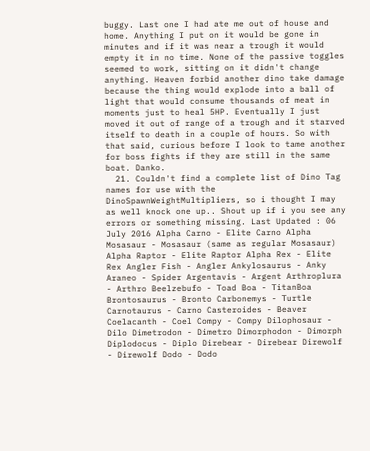buggy. Last one I had ate me out of house and home. Anything I put on it would be gone in minutes and if it was near a trough it would empty it in no time. None of the passive toggles seemed to work, sitting on it didn't change anything. Heaven forbid another dino take damage because the thing would explode into a ball of light that would consume thousands of meat in moments just to heal 5HP. Eventually I just moved it out of range of a trough and it starved itself to death in a couple of hours. So with that said, curious before I look to tame another for boss fights if they are still in the same boat. Danko.
  21. Couldn't find a complete list of Dino Tag names for use with the DinoSpawnWeightMultipliers, so i thought I may as well knock one up.. Shout up if i you see any errors or something missing. Last Updated : 06 July 2016 Alpha Carno - Elite Carno Alpha Mosasaur - Mosasaur (same as regular Mosasaur) Alpha Raptor - Elite Raptor Alpha Rex - Elite Rex Angler Fish - Angler Ankylosaurus - Anky Araneo - Spider Argentavis - Argent Arthroplura - Arthro Beelzebufo - Toad Boa - TitanBoa Brontosaurus - Bronto Carbonemys - Turtle Carnotaurus - Carno Casteroides - Beaver Coelacanth - Coel Compy - Compy Dilophosaur - Dilo Dimetrodon - Dimetro Dimorphodon - Dimorph Diplodocus - Diplo Direbear - Direbear Direwolf - Direwolf Dodo - Dodo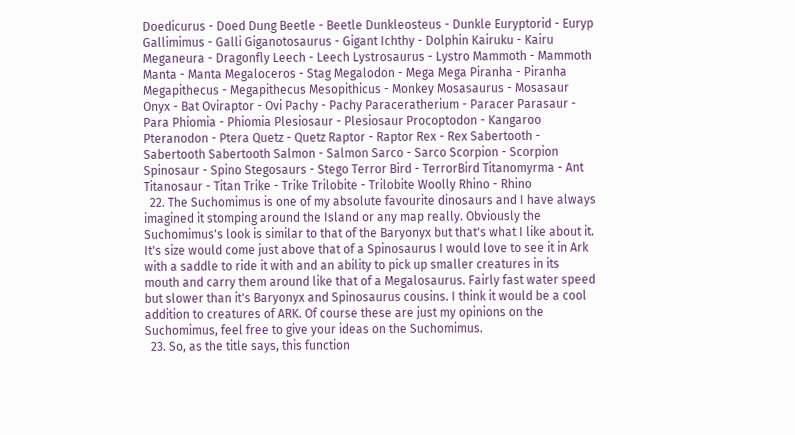Doedicurus - Doed Dung Beetle - Beetle Dunkleosteus - Dunkle Euryptorid - Euryp Gallimimus - Galli Giganotosaurus - Gigant Ichthy - Dolphin Kairuku - Kairu Meganeura - Dragonfly Leech - Leech Lystrosaurus - Lystro Mammoth - Mammoth Manta - Manta Megaloceros - Stag Megalodon - Mega Mega Piranha - Piranha Megapithecus - Megapithecus Mesopithicus - Monkey Mosasaurus - Mosasaur Onyx - Bat Oviraptor - Ovi Pachy - Pachy Paraceratherium - Paracer Parasaur - Para Phiomia - Phiomia Plesiosaur - Plesiosaur Procoptodon - Kangaroo Pteranodon - Ptera Quetz - Quetz Raptor - Raptor Rex - Rex Sabertooth - Sabertooth Sabertooth Salmon - Salmon Sarco - Sarco Scorpion - Scorpion Spinosaur - Spino Stegosaurs - Stego Terror Bird - TerrorBird Titanomyrma - Ant Titanosaur - Titan Trike - Trike Trilobite - Trilobite Woolly Rhino - Rhino
  22. The Suchomimus is one of my absolute favourite dinosaurs and I have always imagined it stomping around the Island or any map really. Obviously the Suchomimus's look is similar to that of the Baryonyx but that's what I like about it. It's size would come just above that of a Spinosaurus I would love to see it in Ark with a saddle to ride it with and an ability to pick up smaller creatures in its mouth and carry them around like that of a Megalosaurus. Fairly fast water speed but slower than it's Baryonyx and Spinosaurus cousins. I think it would be a cool addition to creatures of ARK. Of course these are just my opinions on the Suchomimus, feel free to give your ideas on the Suchomimus.
  23. So, as the title says, this function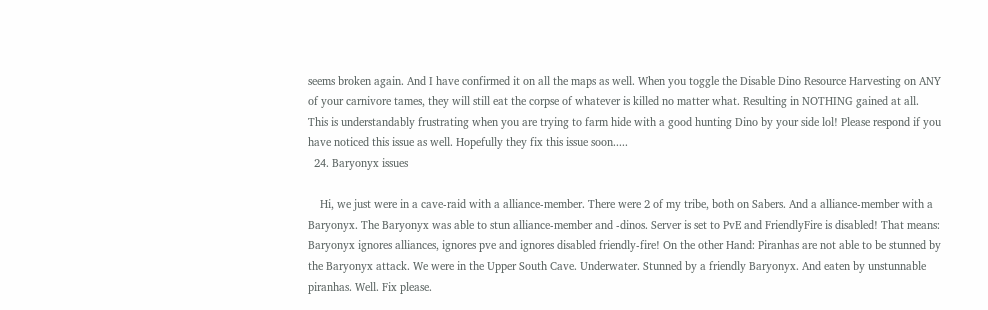seems broken again. And I have confirmed it on all the maps as well. When you toggle the Disable Dino Resource Harvesting on ANY of your carnivore tames, they will still eat the corpse of whatever is killed no matter what. Resulting in NOTHING gained at all. This is understandably frustrating when you are trying to farm hide with a good hunting Dino by your side lol! Please respond if you have noticed this issue as well. Hopefully they fix this issue soon.....
  24. Baryonyx issues

    Hi, we just were in a cave-raid with a alliance-member. There were 2 of my tribe, both on Sabers. And a alliance-member with a Baryonyx. The Baryonyx was able to stun alliance-member and -dinos. Server is set to PvE and FriendlyFire is disabled! That means: Baryonyx ignores alliances, ignores pve and ignores disabled friendly-fire! On the other Hand: Piranhas are not able to be stunned by the Baryonyx attack. We were in the Upper South Cave. Underwater. Stunned by a friendly Baryonyx. And eaten by unstunnable piranhas. Well. Fix please.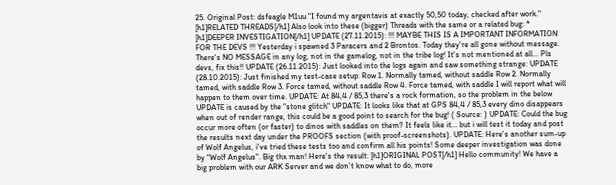25. Original Post: dsfeagle M1uu "I found my argentavis at exactly 50,50 today, checked after work." [h1]RELATED THREADS[/h1] Also look into these (bigger) Threads with the same or a related bug: * [h1]DEEPER INVESTIGATION[/h1] UPDATE (27.11.2015): !!! MAYBE THIS IS A IMPORTANT INFORMATION FOR THE DEVS !!! Yesterday i spawned 3 Paracers and 2 Brontos. Today they're all gone without message. There's NO MESSAGE in any log, not in the gamelog, not in the tribe log! It's not mentioned at all... Pls devs, fix this!! UPDATE (26.11.2015): Just looked into the logs again and saw something strange: UPDATE (28.10.2015): Just finished my test-case setup: Row 1. Normally tamed, without saddle Row 2. Normally tamed, with saddle Row 3. Force tamed, without saddle Row 4. Force tamed, with saddle I will report what will happen to them over time. UPDATE: At 84,4 / 85,3 there's a rock formation, so the problem in the below UPDATE is caused by the "stone glitch" UPDATE: It looks like that at GPS 84,4 / 85,3 every dino disappears when out of render range, this could be a good point to search for the bug! ( Source: ) UPDATE: Could the bug occur more often (or faster) to dinos with saddles on them? It feels like it... but i will test it today and post the results next day under the PROOFS section (with proof-screenshots). UPDATE: Here's another sum-up of Wolf Angelus, i've tried these tests too and confirm all his points! Some deeper investigation was done by "Wolf Angelus". Big thx man! Here's the result: [h1]ORIGINAL POST[/h1] Hello community! We have a big problem with our ARK Server and we don’t know what to do, more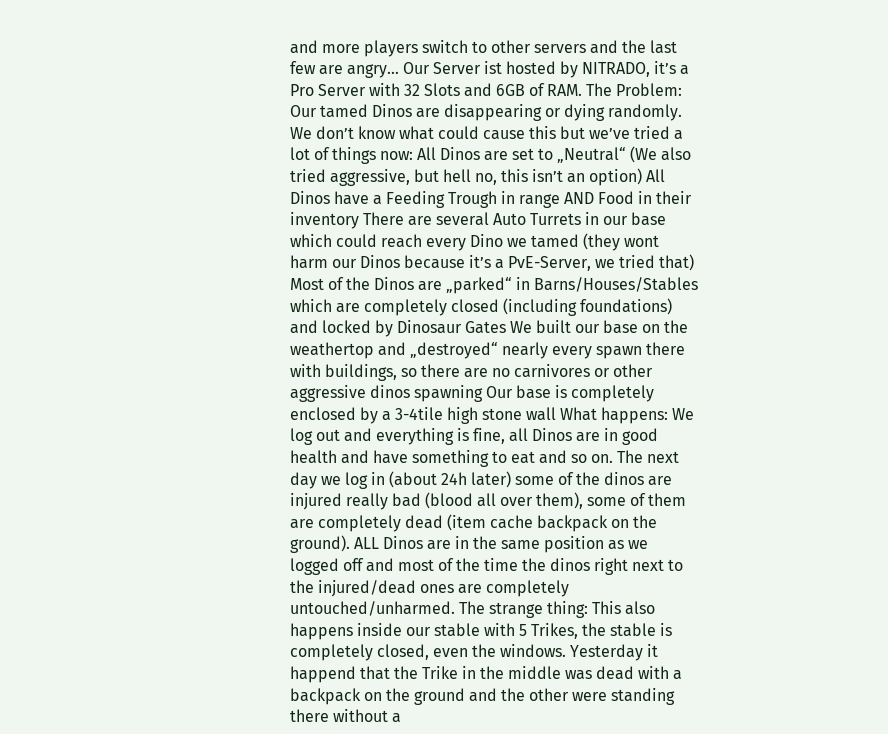and more players switch to other servers and the last few are angry… Our Server ist hosted by NITRADO, it’s a Pro Server with 32 Slots and 6GB of RAM. The Problem: Our tamed Dinos are disappearing or dying randomly. We don’t know what could cause this but we’ve tried a lot of things now: All Dinos are set to „Neutral“ (We also tried aggressive, but hell no, this isn’t an option) All Dinos have a Feeding Trough in range AND Food in their inventory There are several Auto Turrets in our base which could reach every Dino we tamed (they wont harm our Dinos because it’s a PvE-Server, we tried that) Most of the Dinos are „parked“ in Barns/Houses/Stables which are completely closed (including foundations) and locked by Dinosaur Gates We built our base on the weathertop and „destroyed“ nearly every spawn there with buildings, so there are no carnivores or other aggressive dinos spawning Our base is completely enclosed by a 3-4tile high stone wall What happens: We log out and everything is fine, all Dinos are in good health and have something to eat and so on. The next day we log in (about 24h later) some of the dinos are injured really bad (blood all over them), some of them are completely dead (item cache backpack on the ground). ALL Dinos are in the same position as we logged off and most of the time the dinos right next to the injured/dead ones are completely untouched/unharmed. The strange thing: This also happens inside our stable with 5 Trikes, the stable is completely closed, even the windows. Yesterday it happend that the Trike in the middle was dead with a backpack on the ground and the other were standing there without a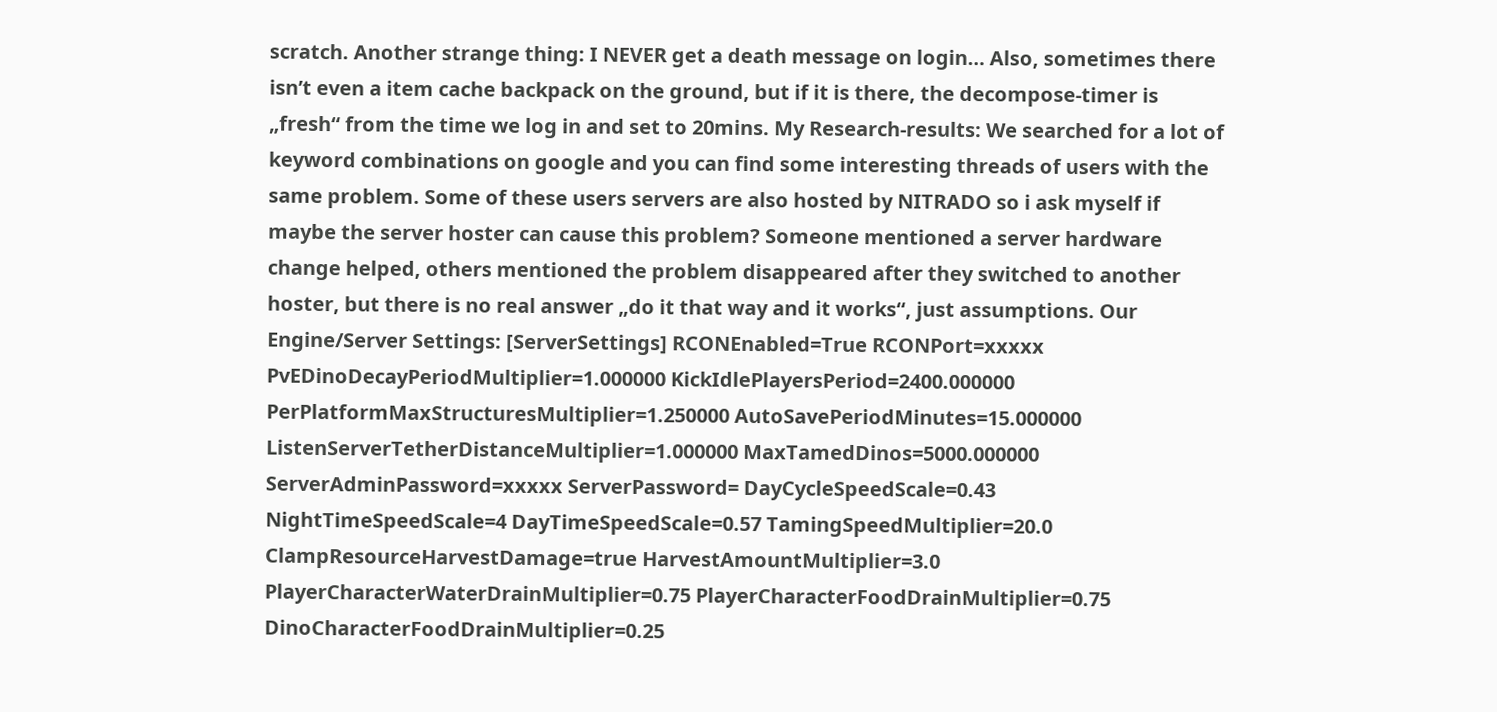scratch. Another strange thing: I NEVER get a death message on login… Also, sometimes there isn’t even a item cache backpack on the ground, but if it is there, the decompose-timer is „fresh“ from the time we log in and set to 20mins. My Research-results: We searched for a lot of keyword combinations on google and you can find some interesting threads of users with the same problem. Some of these users servers are also hosted by NITRADO so i ask myself if maybe the server hoster can cause this problem? Someone mentioned a server hardware change helped, others mentioned the problem disappeared after they switched to another hoster, but there is no real answer „do it that way and it works“, just assumptions. Our Engine/Server Settings: [ServerSettings] RCONEnabled=True RCONPort=xxxxx PvEDinoDecayPeriodMultiplier=1.000000 KickIdlePlayersPeriod=2400.000000 PerPlatformMaxStructuresMultiplier=1.250000 AutoSavePeriodMinutes=15.000000 ListenServerTetherDistanceMultiplier=1.000000 MaxTamedDinos=5000.000000 ServerAdminPassword=xxxxx ServerPassword= DayCycleSpeedScale=0.43 NightTimeSpeedScale=4 DayTimeSpeedScale=0.57 TamingSpeedMultiplier=20.0 ClampResourceHarvestDamage=true HarvestAmountMultiplier=3.0 PlayerCharacterWaterDrainMultiplier=0.75 PlayerCharacterFoodDrainMultiplier=0.75 DinoCharacterFoodDrainMultiplier=0.25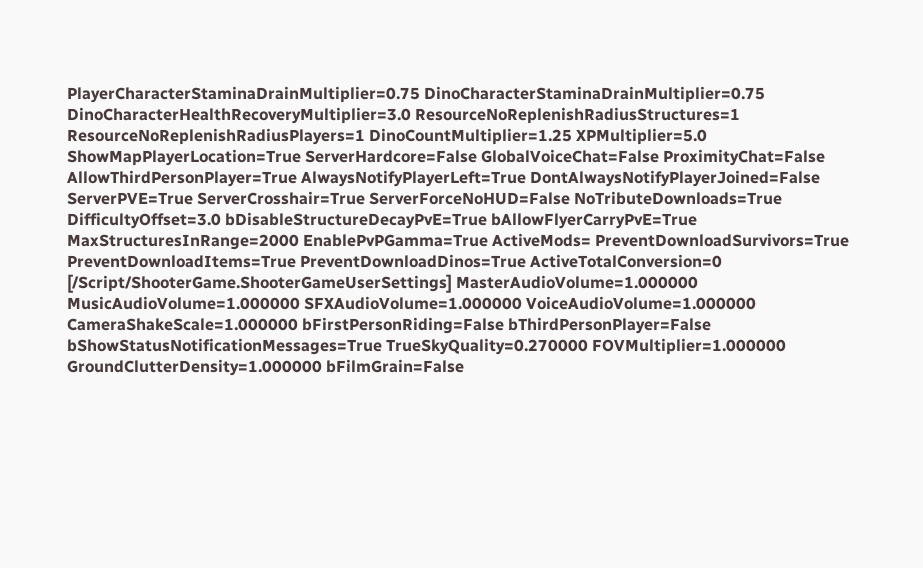PlayerCharacterStaminaDrainMultiplier=0.75 DinoCharacterStaminaDrainMultiplier=0.75 DinoCharacterHealthRecoveryMultiplier=3.0 ResourceNoReplenishRadiusStructures=1 ResourceNoReplenishRadiusPlayers=1 DinoCountMultiplier=1.25 XPMultiplier=5.0 ShowMapPlayerLocation=True ServerHardcore=False GlobalVoiceChat=False ProximityChat=False AllowThirdPersonPlayer=True AlwaysNotifyPlayerLeft=True DontAlwaysNotifyPlayerJoined=False ServerPVE=True ServerCrosshair=True ServerForceNoHUD=False NoTributeDownloads=True DifficultyOffset=3.0 bDisableStructureDecayPvE=True bAllowFlyerCarryPvE=True MaxStructuresInRange=2000 EnablePvPGamma=True ActiveMods= PreventDownloadSurvivors=True PreventDownloadItems=True PreventDownloadDinos=True ActiveTotalConversion=0 [/Script/ShooterGame.ShooterGameUserSettings] MasterAudioVolume=1.000000 MusicAudioVolume=1.000000 SFXAudioVolume=1.000000 VoiceAudioVolume=1.000000 CameraShakeScale=1.000000 bFirstPersonRiding=False bThirdPersonPlayer=False bShowStatusNotificationMessages=True TrueSkyQuality=0.270000 FOVMultiplier=1.000000 GroundClutterDensity=1.000000 bFilmGrain=False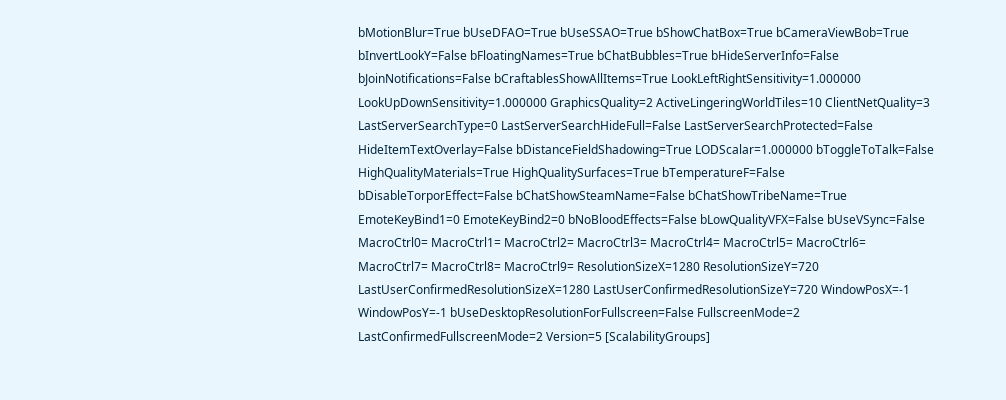bMotionBlur=True bUseDFAO=True bUseSSAO=True bShowChatBox=True bCameraViewBob=True bInvertLookY=False bFloatingNames=True bChatBubbles=True bHideServerInfo=False bJoinNotifications=False bCraftablesShowAllItems=True LookLeftRightSensitivity=1.000000 LookUpDownSensitivity=1.000000 GraphicsQuality=2 ActiveLingeringWorldTiles=10 ClientNetQuality=3 LastServerSearchType=0 LastServerSearchHideFull=False LastServerSearchProtected=False HideItemTextOverlay=False bDistanceFieldShadowing=True LODScalar=1.000000 bToggleToTalk=False HighQualityMaterials=True HighQualitySurfaces=True bTemperatureF=False bDisableTorporEffect=False bChatShowSteamName=False bChatShowTribeName=True EmoteKeyBind1=0 EmoteKeyBind2=0 bNoBloodEffects=False bLowQualityVFX=False bUseVSync=False MacroCtrl0= MacroCtrl1= MacroCtrl2= MacroCtrl3= MacroCtrl4= MacroCtrl5= MacroCtrl6= MacroCtrl7= MacroCtrl8= MacroCtrl9= ResolutionSizeX=1280 ResolutionSizeY=720 LastUserConfirmedResolutionSizeX=1280 LastUserConfirmedResolutionSizeY=720 WindowPosX=-1 WindowPosY=-1 bUseDesktopResolutionForFullscreen=False FullscreenMode=2 LastConfirmedFullscreenMode=2 Version=5 [ScalabilityGroups]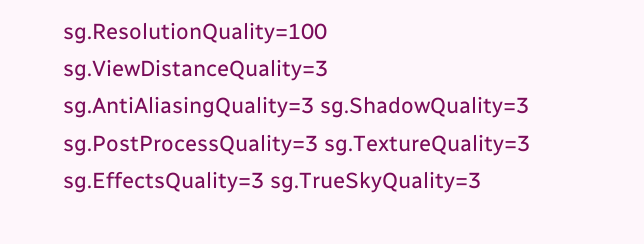sg.ResolutionQuality=100 sg.ViewDistanceQuality=3 sg.AntiAliasingQuality=3 sg.ShadowQuality=3 sg.PostProcessQuality=3 sg.TextureQuality=3 sg.EffectsQuality=3 sg.TrueSkyQuality=3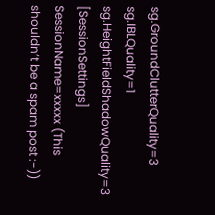sg.GroundClutterQuality=3 sg.IBLQuality=1 sg.HeightFieldShadowQuality=3 [SessionSettings] SessionName=xxxxx (This shouldn’t be a spam post :-))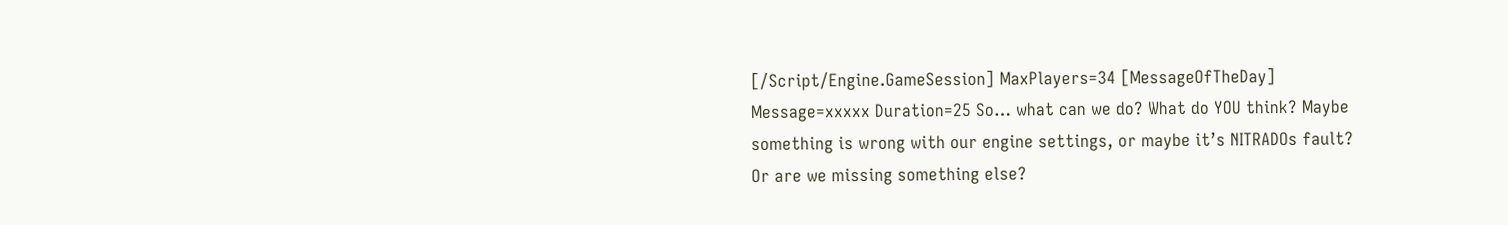[/Script/Engine.GameSession] MaxPlayers=34 [MessageOfTheDay] Message=xxxxx Duration=25 So… what can we do? What do YOU think? Maybe something is wrong with our engine settings, or maybe it’s NITRADOs fault? Or are we missing something else?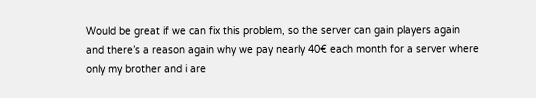Would be great if we can fix this problem, so the server can gain players again and there’s a reason again why we pay nearly 40€ each month for a server where only my brother and i are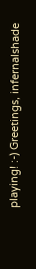playing! :-) Greetings, infernalshade